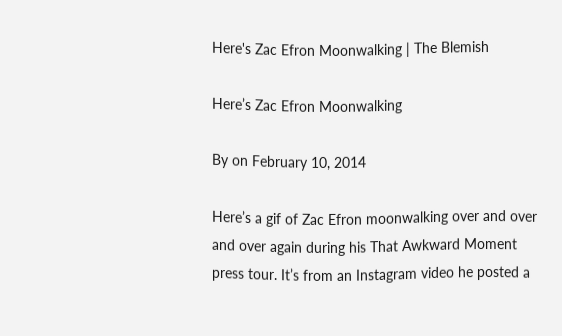Here's Zac Efron Moonwalking | The Blemish

Here’s Zac Efron Moonwalking

By on February 10, 2014

Here’s a gif of Zac Efron moonwalking over and over and over again during his That Awkward Moment press tour. It’s from an Instagram video he posted a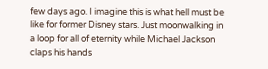few days ago. I imagine this is what hell must be like for former Disney stars. Just moonwalking in a loop for all of eternity while Michael Jackson claps his hands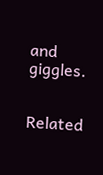and giggles.


Related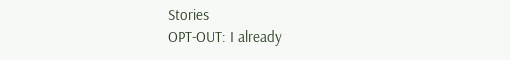Stories
OPT-OUT: I already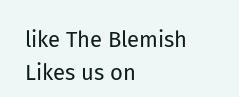like The Blemish
Likes us on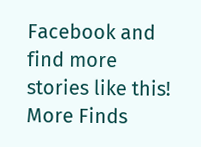Facebook and find more stories like this!
More Finds